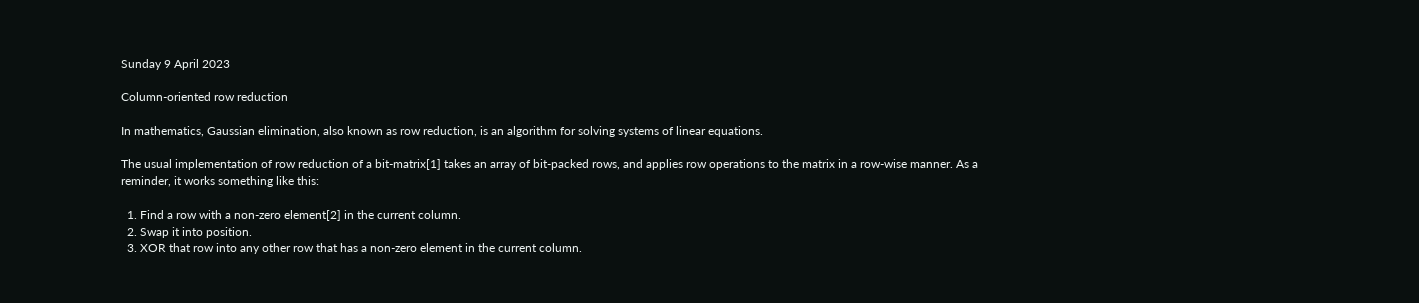Sunday 9 April 2023

Column-oriented row reduction

In mathematics, Gaussian elimination, also known as row reduction, is an algorithm for solving systems of linear equations.

The usual implementation of row reduction of a bit-matrix[1] takes an array of bit-packed rows, and applies row operations to the matrix in a row-wise manner. As a reminder, it works something like this:

  1. Find a row with a non-zero element[2] in the current column.
  2. Swap it into position.
  3. XOR that row into any other row that has a non-zero element in the current column.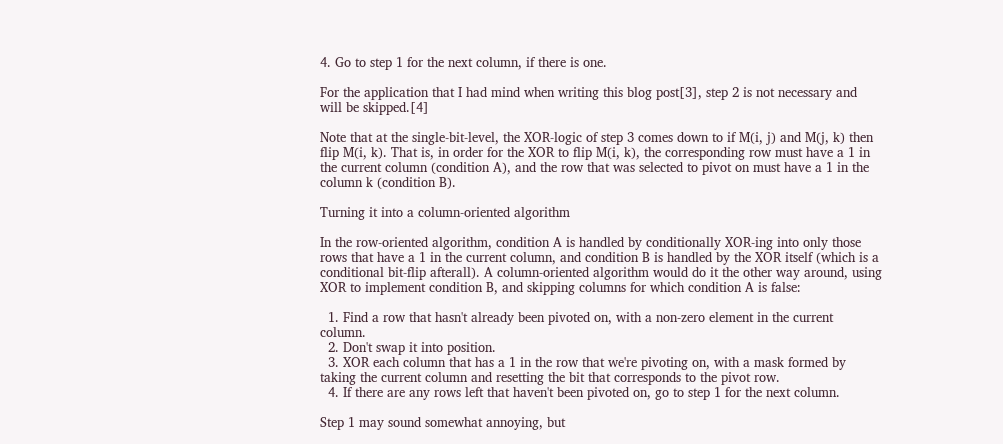4. Go to step 1 for the next column, if there is one.

For the application that I had mind when writing this blog post[3], step 2 is not necessary and will be skipped.[4]

Note that at the single-bit-level, the XOR-logic of step 3 comes down to if M(i, j) and M(j, k) then flip M(i, k). That is, in order for the XOR to flip M(i, k), the corresponding row must have a 1 in the current column (condition A), and the row that was selected to pivot on must have a 1 in the column k (condition B).

Turning it into a column-oriented algorithm

In the row-oriented algorithm, condition A is handled by conditionally XOR-ing into only those rows that have a 1 in the current column, and condition B is handled by the XOR itself (which is a conditional bit-flip afterall). A column-oriented algorithm would do it the other way around, using XOR to implement condition B, and skipping columns for which condition A is false:

  1. Find a row that hasn't already been pivoted on, with a non-zero element in the current column.
  2. Don't swap it into position.
  3. XOR each column that has a 1 in the row that we're pivoting on, with a mask formed by taking the current column and resetting the bit that corresponds to the pivot row.
  4. If there are any rows left that haven't been pivoted on, go to step 1 for the next column.

Step 1 may sound somewhat annoying, but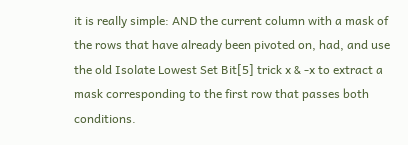it is really simple: AND the current column with a mask of the rows that have already been pivoted on, had, and use the old Isolate Lowest Set Bit[5] trick x & -x to extract a mask corresponding to the first row that passes both conditions.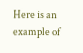Here is an example of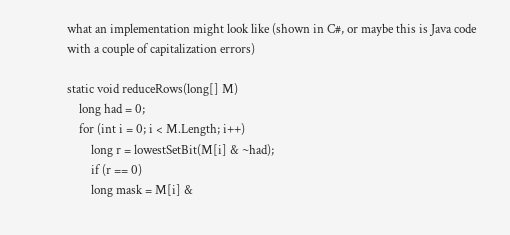what an implementation might look like (shown in C#, or maybe this is Java code with a couple of capitalization errors)

static void reduceRows(long[] M)
    long had = 0;
    for (int i = 0; i < M.Length; i++)
        long r = lowestSetBit(M[i] & ~had);
        if (r == 0)
        long mask = M[i] &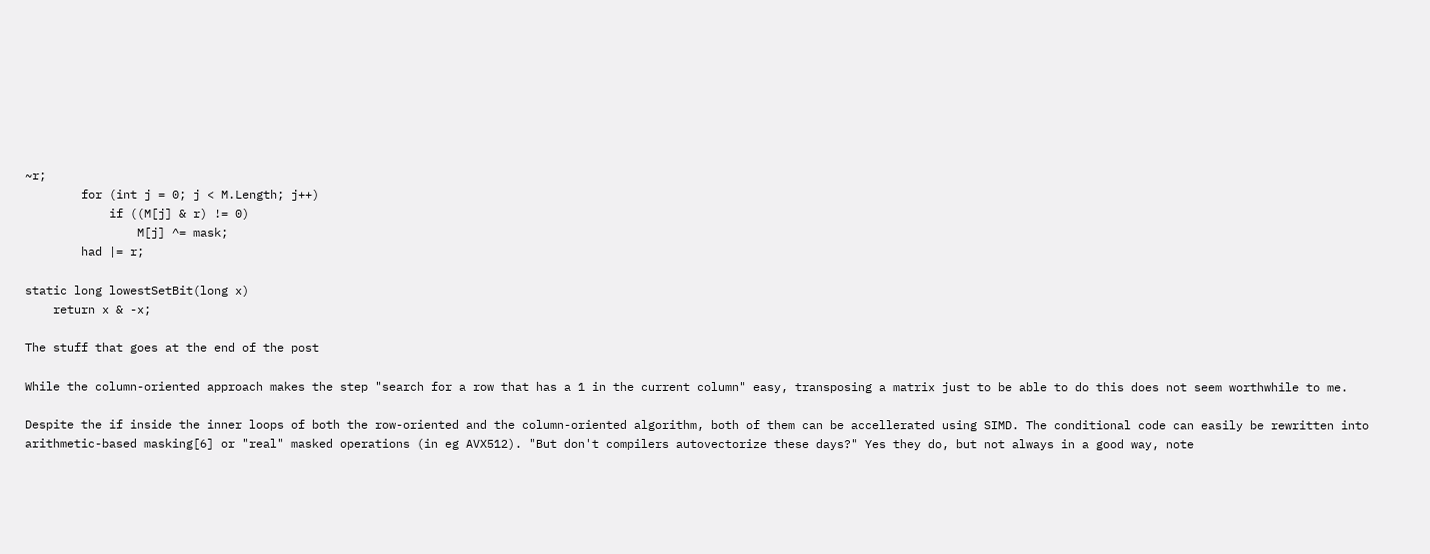~r;
        for (int j = 0; j < M.Length; j++)
            if ((M[j] & r) != 0)
                M[j] ^= mask;
        had |= r;

static long lowestSetBit(long x)
    return x & -x;

The stuff that goes at the end of the post

While the column-oriented approach makes the step "search for a row that has a 1 in the current column" easy, transposing a matrix just to be able to do this does not seem worthwhile to me.

Despite the if inside the inner loops of both the row-oriented and the column-oriented algorithm, both of them can be accellerated using SIMD. The conditional code can easily be rewritten into arithmetic-based masking[6] or "real" masked operations (in eg AVX512). "But don't compilers autovectorize these days?" Yes they do, but not always in a good way, note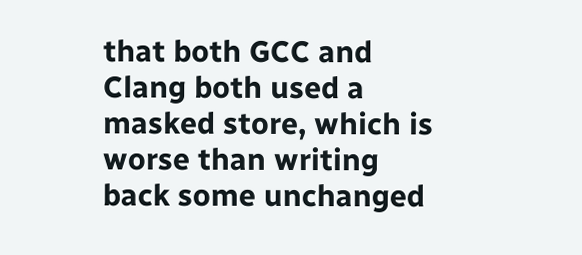that both GCC and Clang both used a masked store, which is worse than writing back some unchanged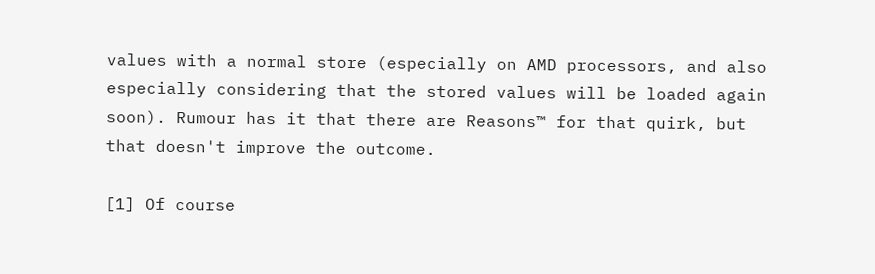values with a normal store (especially on AMD processors, and also especially considering that the stored values will be loaded again soon). Rumour has it that there are Reasons™ for that quirk, but that doesn't improve the outcome.

[1] Of course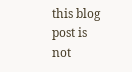this blog post is not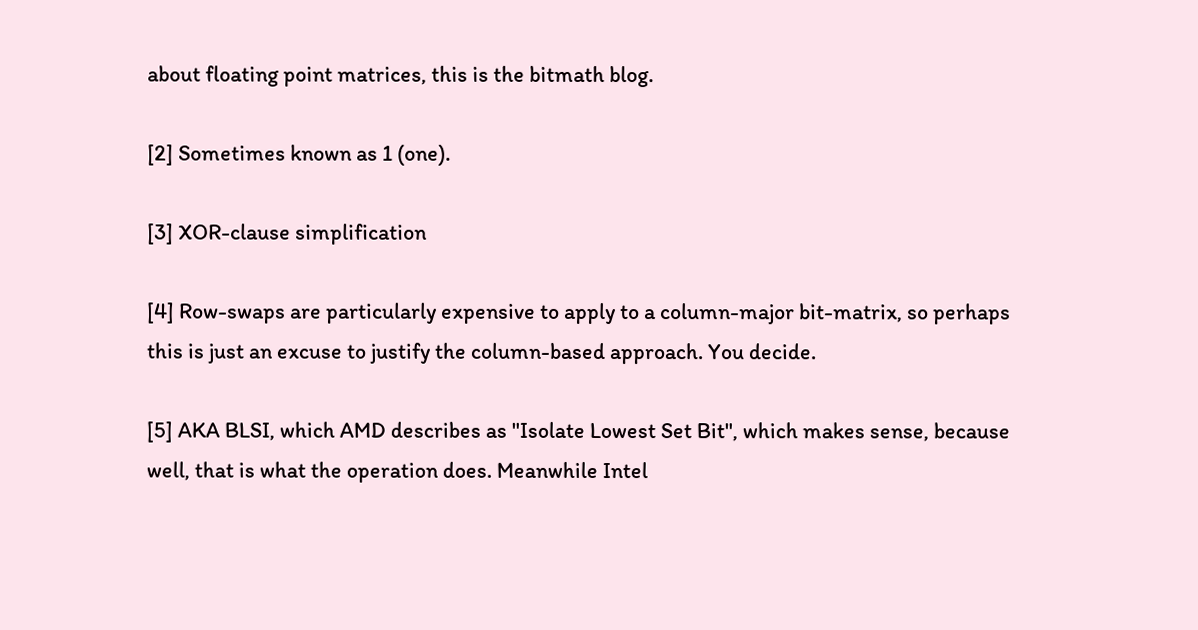about floating point matrices, this is the bitmath blog.

[2] Sometimes known as 1 (one).

[3] XOR-clause simplification

[4] Row-swaps are particularly expensive to apply to a column-major bit-matrix, so perhaps this is just an excuse to justify the column-based approach. You decide.

[5] AKA BLSI, which AMD describes as "Isolate Lowest Set Bit", which makes sense, because well, that is what the operation does. Meanwhile Intel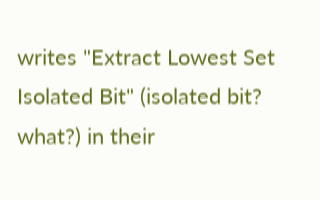writes "Extract Lowest Set Isolated Bit" (isolated bit? what?) in their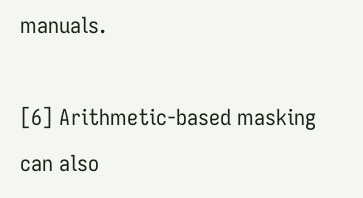manuals.

[6] Arithmetic-based masking can also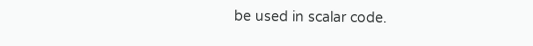be used in scalar code.